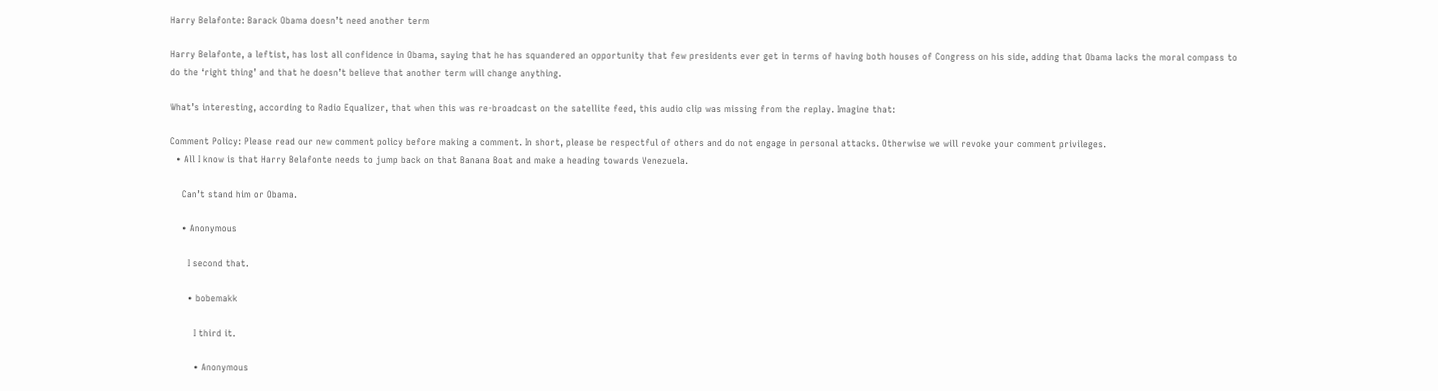Harry Belafonte: Barack Obama doesn’t need another term

Harry Belafonte, a leftist, has lost all confidence in Obama, saying that he has squandered an opportunity that few presidents ever get in terms of having both houses of Congress on his side, adding that Obama lacks the moral compass to do the ‘right thing’ and that he doesn’t believe that another term will change anything.

What’s interesting, according to Radio Equalizer, that when this was re-broadcast on the satellite feed, this audio clip was missing from the replay. Imagine that:

Comment Policy: Please read our new comment policy before making a comment. In short, please be respectful of others and do not engage in personal attacks. Otherwise we will revoke your comment privileges.
  • All I know is that Harry Belafonte needs to jump back on that Banana Boat and make a heading towards Venezuela.

    Can’t stand him or Obama.

    • Anonymous

      I second that.

      • bobemakk

        I third it.

        • Anonymous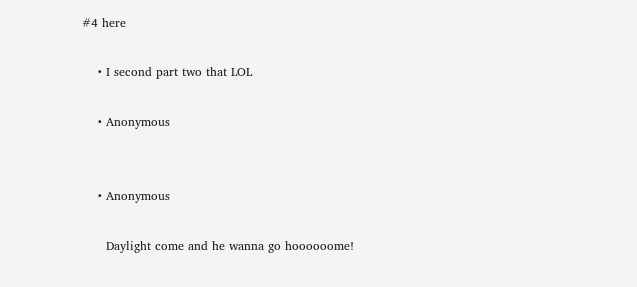#4 here

    • I second part two that LOL

    • Anonymous


    • Anonymous

      Daylight come and he wanna go hoooooome!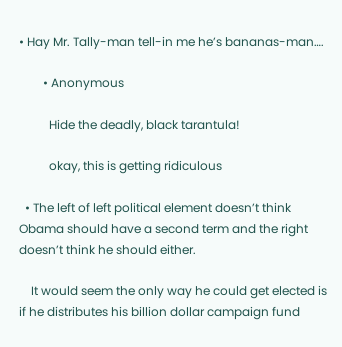• Hay Mr. Tally-man tell-in me he’s bananas-man….

        • Anonymous

          Hide the deadly, black tarantula!

          okay, this is getting ridiculous

  • The left of left political element doesn’t think Obama should have a second term and the right doesn’t think he should either.

    It would seem the only way he could get elected is if he distributes his billion dollar campaign fund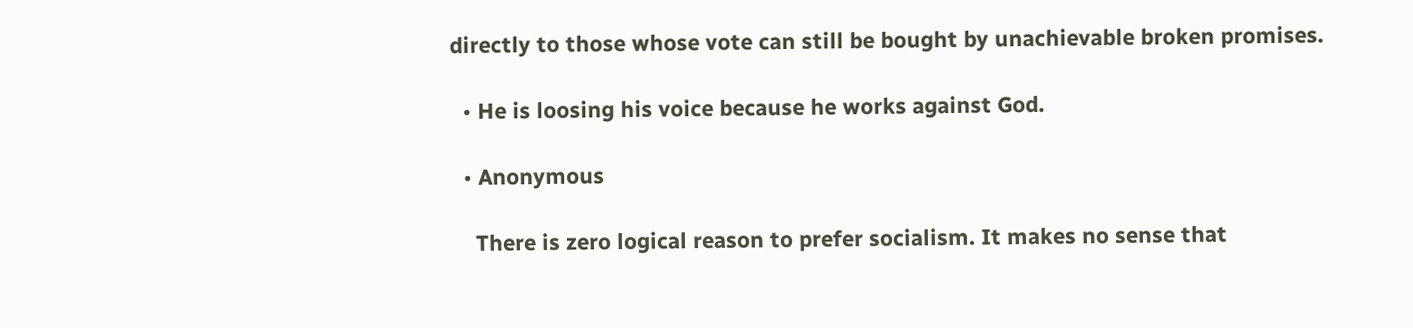directly to those whose vote can still be bought by unachievable broken promises.

  • He is loosing his voice because he works against God.

  • Anonymous

    There is zero logical reason to prefer socialism. It makes no sense that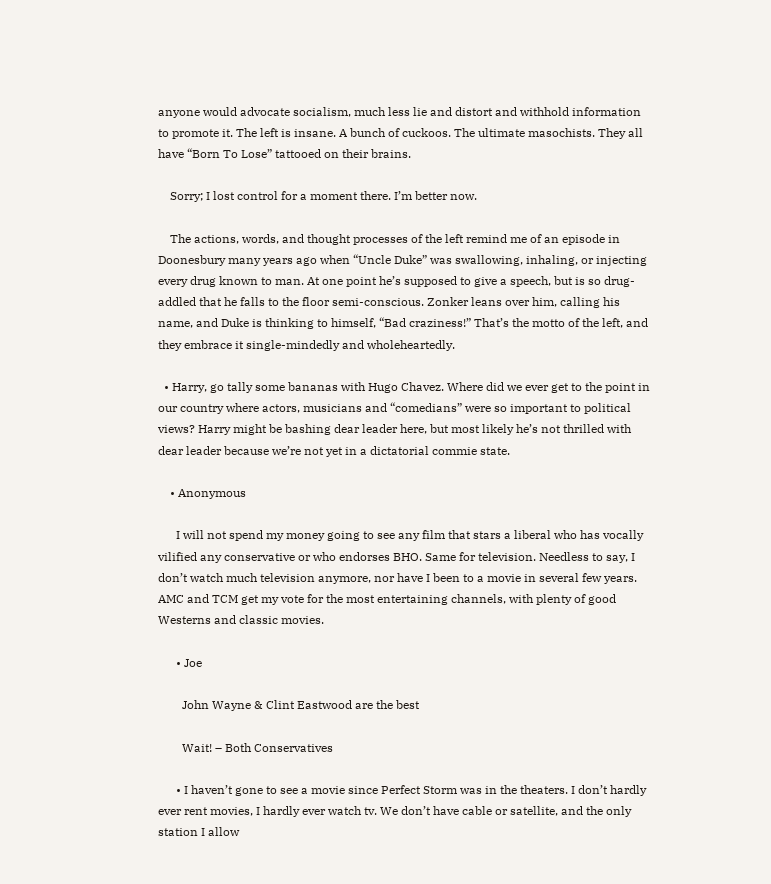anyone would advocate socialism, much less lie and distort and withhold information to promote it. The left is insane. A bunch of cuckoos. The ultimate masochists. They all have “Born To Lose” tattooed on their brains.

    Sorry; I lost control for a moment there. I’m better now.

    The actions, words, and thought processes of the left remind me of an episode in Doonesbury many years ago when “Uncle Duke” was swallowing, inhaling, or injecting every drug known to man. At one point he’s supposed to give a speech, but is so drug-addled that he falls to the floor semi-conscious. Zonker leans over him, calling his name, and Duke is thinking to himself, “Bad craziness!” That’s the motto of the left, and they embrace it single-mindedly and wholeheartedly.

  • Harry, go tally some bananas with Hugo Chavez. Where did we ever get to the point in our country where actors, musicians and “comedians” were so important to political views? Harry might be bashing dear leader here, but most likely he’s not thrilled with dear leader because we’re not yet in a dictatorial commie state.

    • Anonymous

      I will not spend my money going to see any film that stars a liberal who has vocally vilified any conservative or who endorses BHO. Same for television. Needless to say, I don’t watch much television anymore, nor have I been to a movie in several few years. AMC and TCM get my vote for the most entertaining channels, with plenty of good Westerns and classic movies.

      • Joe

        John Wayne & Clint Eastwood are the best

        Wait! – Both Conservatives

      • I haven’t gone to see a movie since Perfect Storm was in the theaters. I don’t hardly ever rent movies, I hardly ever watch tv. We don’t have cable or satellite, and the only station I allow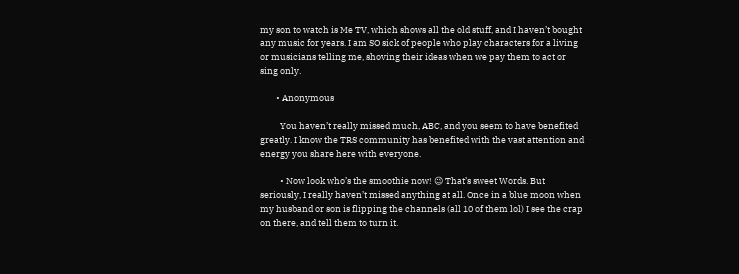my son to watch is Me TV, which shows all the old stuff, and I haven’t bought any music for years. I am SO sick of people who play characters for a living or musicians telling me, shoving their ideas when we pay them to act or sing only.

        • Anonymous

          You haven’t really missed much, ABC, and you seem to have benefited greatly. I know the TRS community has benefited with the vast attention and energy you share here with everyone.

          • Now look who’s the smoothie now! 😉 That’s sweet Words. But seriously, I really haven’t missed anything at all. Once in a blue moon when my husband or son is flipping the channels (all 10 of them lol) I see the crap on there, and tell them to turn it.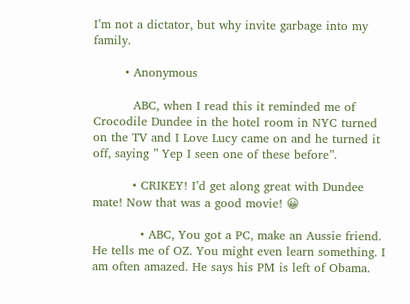I’m not a dictator, but why invite garbage into my family.

        • Anonymous

          ABC, when I read this it reminded me of Crocodile Dundee in the hotel room in NYC turned on the TV and I Love Lucy came on and he turned it off, saying ” Yep I seen one of these before”.

          • CRIKEY! I’d get along great with Dundee mate! Now that was a good movie! 😀

            • ABC, You got a PC, make an Aussie friend. He tells me of OZ. You might even learn something. I am often amazed. He says his PM is left of Obama.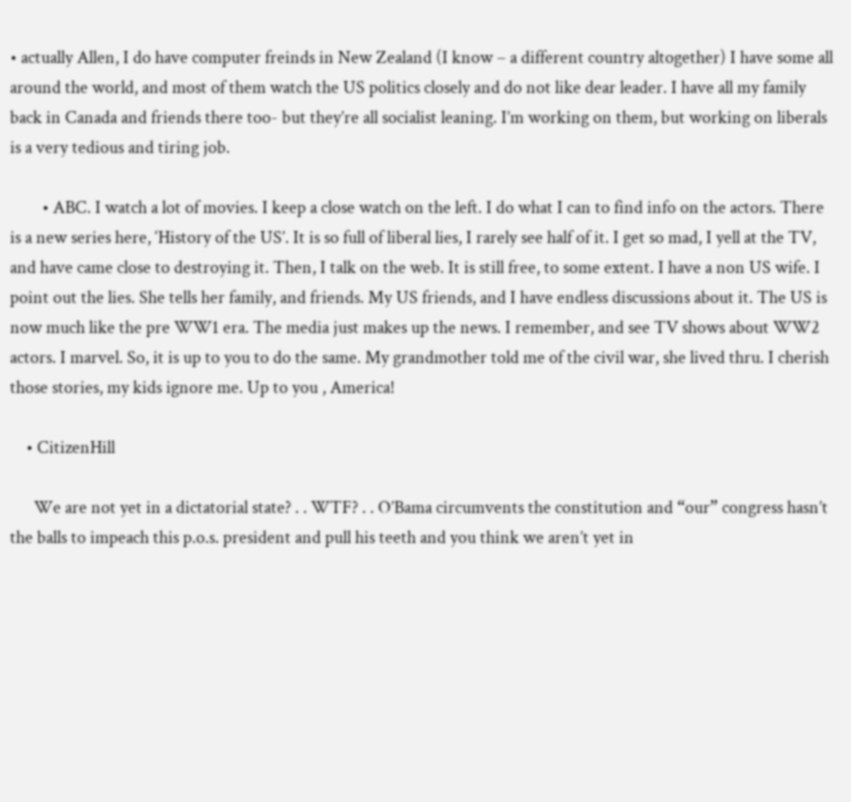• actually Allen, I do have computer freinds in New Zealand (I know – a different country altogether) I have some all around the world, and most of them watch the US politics closely and do not like dear leader. I have all my family back in Canada and friends there too- but they’re all socialist leaning. I’m working on them, but working on liberals is a very tedious and tiring job.

        • ABC. I watch a lot of movies. I keep a close watch on the left. I do what I can to find info on the actors. There is a new series here, ‘History of the US’. It is so full of liberal lies, I rarely see half of it. I get so mad, I yell at the TV, and have came close to destroying it. Then, I talk on the web. It is still free, to some extent. I have a non US wife. I point out the lies. She tells her family, and friends. My US friends, and I have endless discussions about it. The US is now much like the pre WW1 era. The media just makes up the news. I remember, and see TV shows about WW2 actors. I marvel. So, it is up to you to do the same. My grandmother told me of the civil war, she lived thru. I cherish those stories, my kids ignore me. Up to you , America!

    • CitizenHill

      We are not yet in a dictatorial state? . . WTF? . . O’Bama circumvents the constitution and “our” congress hasn’t the balls to impeach this p.o.s. president and pull his teeth and you think we aren’t yet in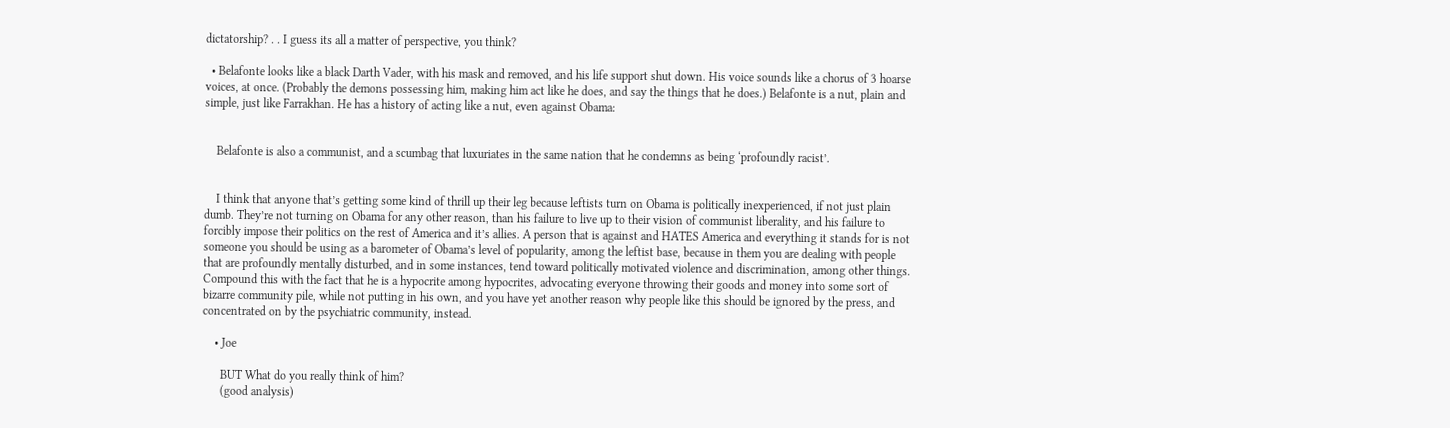dictatorship? . . I guess its all a matter of perspective, you think?

  • Belafonte looks like a black Darth Vader, with his mask and removed, and his life support shut down. His voice sounds like a chorus of 3 hoarse voices, at once. (Probably the demons possessing him, making him act like he does, and say the things that he does.) Belafonte is a nut, plain and simple, just like Farrakhan. He has a history of acting like a nut, even against Obama:


    Belafonte is also a communist, and a scumbag that luxuriates in the same nation that he condemns as being ‘profoundly racist’.


    I think that anyone that’s getting some kind of thrill up their leg because leftists turn on Obama is politically inexperienced, if not just plain dumb. They’re not turning on Obama for any other reason, than his failure to live up to their vision of communist liberality, and his failure to forcibly impose their politics on the rest of America and it’s allies. A person that is against and HATES America and everything it stands for is not someone you should be using as a barometer of Obama’s level of popularity, among the leftist base, because in them you are dealing with people that are profoundly mentally disturbed, and in some instances, tend toward politically motivated violence and discrimination, among other things. Compound this with the fact that he is a hypocrite among hypocrites, advocating everyone throwing their goods and money into some sort of bizarre community pile, while not putting in his own, and you have yet another reason why people like this should be ignored by the press, and concentrated on by the psychiatric community, instead.

    • Joe

      BUT What do you really think of him?
      (good analysis)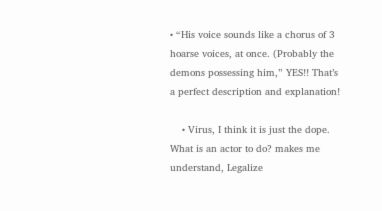• “His voice sounds like a chorus of 3 hoarse voices, at once. (Probably the demons possessing him,” YES!! That’s a perfect description and explanation!

    • Virus, I think it is just the dope. What is an actor to do? makes me understand, Legalize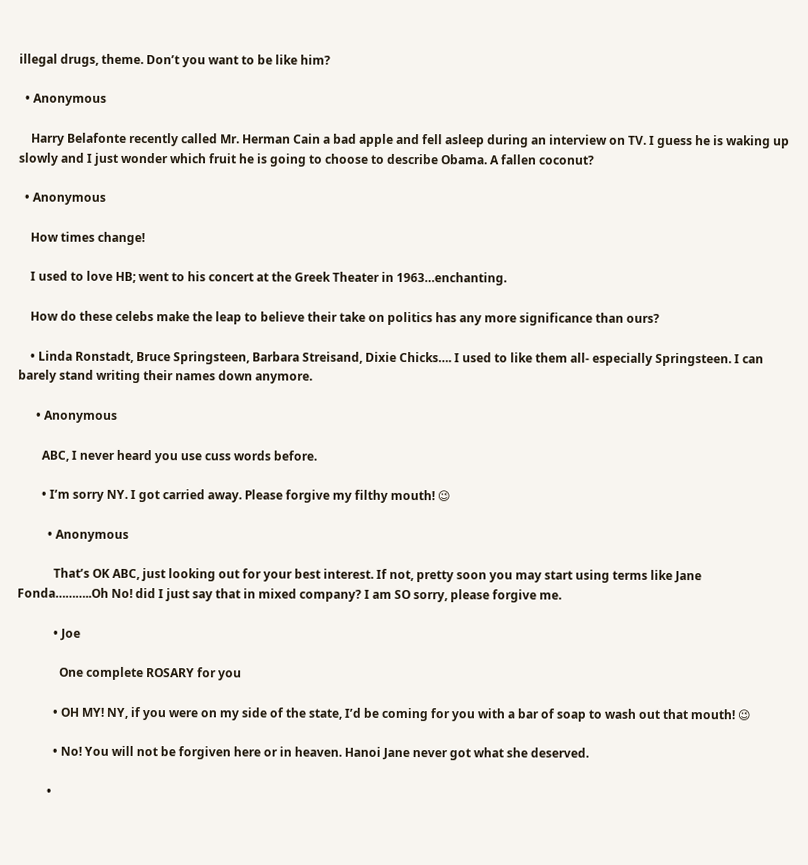illegal drugs, theme. Don’t you want to be like him?

  • Anonymous

    Harry Belafonte recently called Mr. Herman Cain a bad apple and fell asleep during an interview on TV. I guess he is waking up slowly and I just wonder which fruit he is going to choose to describe Obama. A fallen coconut?

  • Anonymous

    How times change!

    I used to love HB; went to his concert at the Greek Theater in 1963…enchanting.

    How do these celebs make the leap to believe their take on politics has any more significance than ours?

    • Linda Ronstadt, Bruce Springsteen, Barbara Streisand, Dixie Chicks…. I used to like them all- especially Springsteen. I can barely stand writing their names down anymore.

      • Anonymous

        ABC, I never heard you use cuss words before.

        • I’m sorry NY. I got carried away. Please forgive my filthy mouth! 😉

          • Anonymous

            That’s OK ABC, just looking out for your best interest. If not, pretty soon you may start using terms like Jane Fonda………..Oh No! did I just say that in mixed company? I am SO sorry, please forgive me.

            • Joe

              One complete ROSARY for you

            • OH MY! NY, if you were on my side of the state, I’d be coming for you with a bar of soap to wash out that mouth! 😉

            • No! You will not be forgiven here or in heaven. Hanoi Jane never got what she deserved.

          •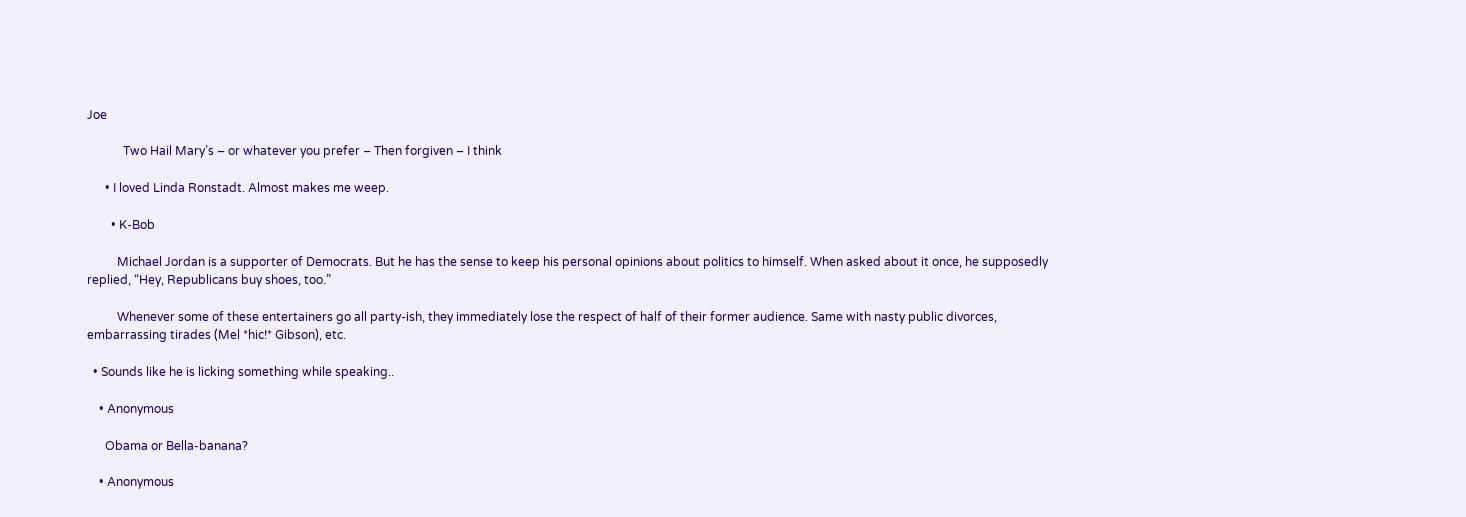Joe

            Two Hail Mary’s – or whatever you prefer – Then forgiven – I think

      • I loved Linda Ronstadt. Almost makes me weep.

        • K-Bob

          Michael Jordan is a supporter of Democrats. But he has the sense to keep his personal opinions about politics to himself. When asked about it once, he supposedly replied, “Hey, Republicans buy shoes, too.”

          Whenever some of these entertainers go all party-ish, they immediately lose the respect of half of their former audience. Same with nasty public divorces, embarrassing tirades (Mel *hic!* Gibson), etc.

  • Sounds like he is licking something while speaking..

    • Anonymous

      Obama or Bella-banana?

    • Anonymous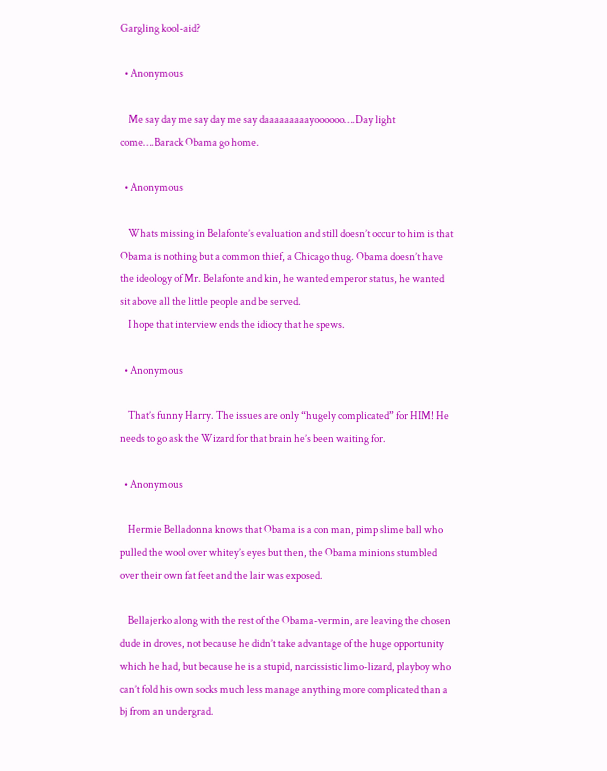Gargling kool-aid?

  • Anonymous

    Me say day me say day me say daaaaaaaaayoooooo….Day light come….Barack Obama go home.

  • Anonymous

    Whats missing in Belafonte’s evaluation and still doesn’t occur to him is that Obama is nothing but a common thief, a Chicago thug. Obama doesn’t have the ideology of Mr. Belafonte and kin, he wanted emperor status, he wanted sit above all the little people and be served.
    I hope that interview ends the idiocy that he spews.

  • Anonymous

    That’s funny Harry. The issues are only “hugely complicated” for HIM! He needs to go ask the Wizard for that brain he’s been waiting for.

  • Anonymous

    Hermie Belladonna knows that Obama is a con man, pimp slime ball who pulled the wool over whitey’s eyes but then, the Obama minions stumbled over their own fat feet and the lair was exposed.

    Bellajerko along with the rest of the Obama-vermin, are leaving the chosen dude in droves, not because he didn’t take advantage of the huge opportunity which he had, but because he is a stupid, narcissistic limo-lizard, playboy who can’t fold his own socks much less manage anything more complicated than a bj from an undergrad.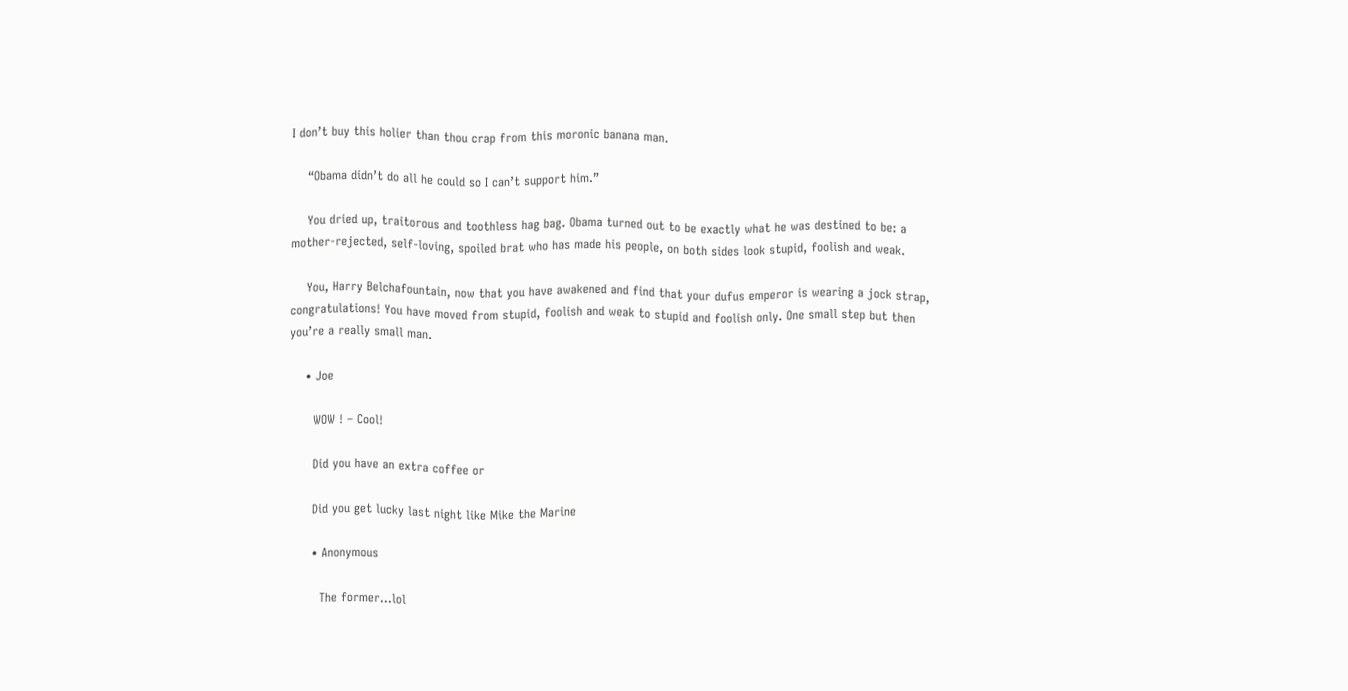I don’t buy this holier than thou crap from this moronic banana man.

    “Obama didn’t do all he could so I can’t support him.”

    You dried up, traitorous and toothless hag bag. Obama turned out to be exactly what he was destined to be: a mother-rejected, self-loving, spoiled brat who has made his people, on both sides look stupid, foolish and weak.

    You, Harry Belchafountain, now that you have awakened and find that your dufus emperor is wearing a jock strap, congratulations! You have moved from stupid, foolish and weak to stupid and foolish only. One small step but then you’re a really small man.

    • Joe

      WOW ! – Cool!

      Did you have an extra coffee or

      Did you get lucky last night like Mike the Marine

      • Anonymous

        The former…lol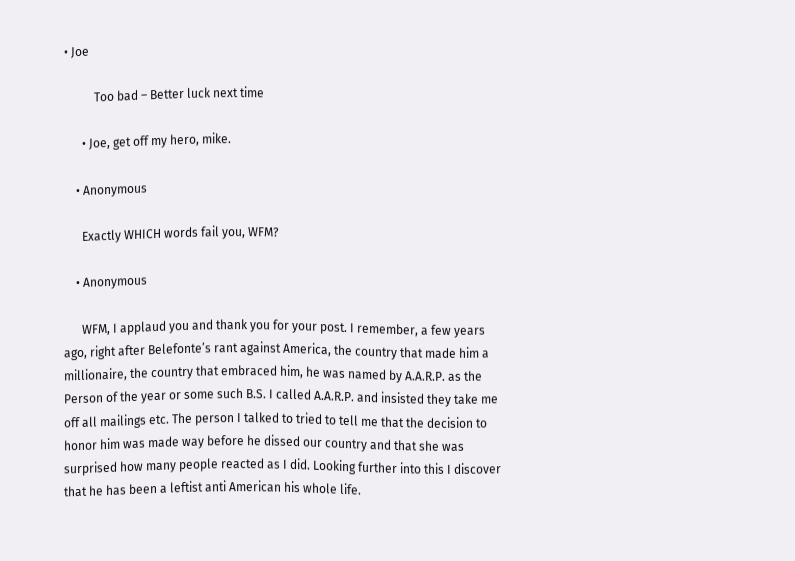• Joe

          Too bad – Better luck next time

      • Joe, get off my hero, mike.

    • Anonymous

      Exactly WHICH words fail you, WFM?

    • Anonymous

      WFM, I applaud you and thank you for your post. I remember, a few years ago, right after Belefonte’s rant against America, the country that made him a millionaire, the country that embraced him, he was named by A.A.R.P. as the Person of the year or some such B.S. I called A.A.R.P. and insisted they take me off all mailings etc. The person I talked to tried to tell me that the decision to honor him was made way before he dissed our country and that she was surprised how many people reacted as I did. Looking further into this I discover that he has been a leftist anti American his whole life.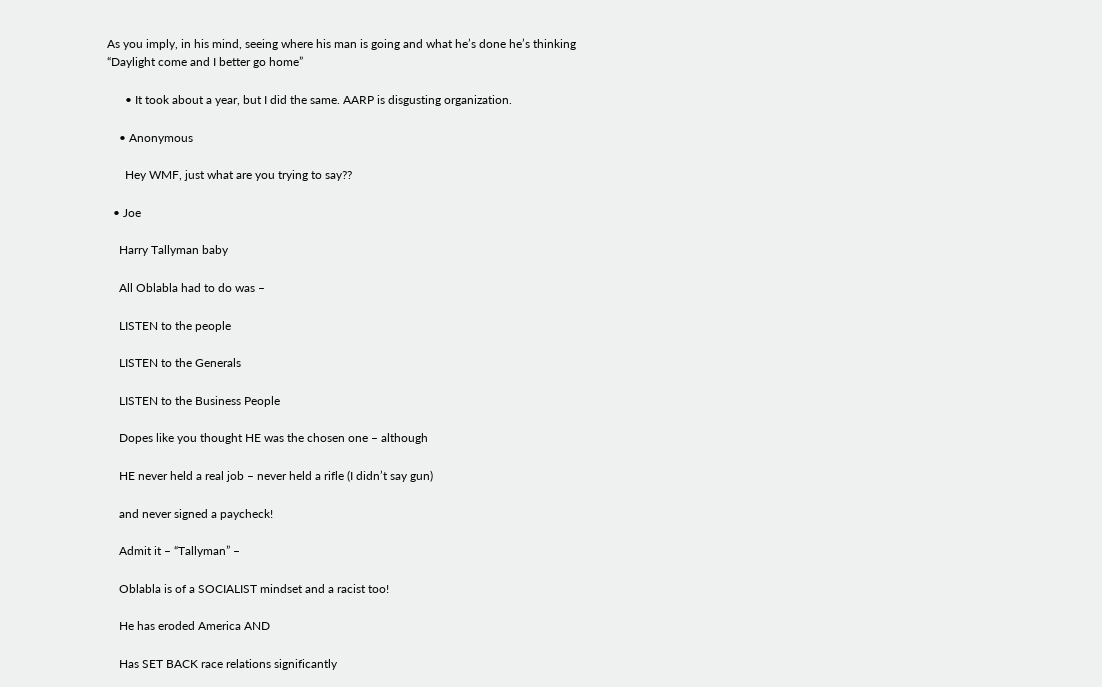As you imply, in his mind, seeing where his man is going and what he’s done he’s thinking “Daylight come and I better go home”

      • It took about a year, but I did the same. AARP is disgusting organization.

    • Anonymous

      Hey WMF, just what are you trying to say??

  • Joe

    Harry Tallyman baby

    All Oblabla had to do was –

    LISTEN to the people

    LISTEN to the Generals

    LISTEN to the Business People

    Dopes like you thought HE was the chosen one – although

    HE never held a real job – never held a rifle (I didn’t say gun)

    and never signed a paycheck!

    Admit it – “Tallyman” –

    Oblabla is of a SOCIALIST mindset and a racist too!

    He has eroded America AND

    Has SET BACK race relations significantly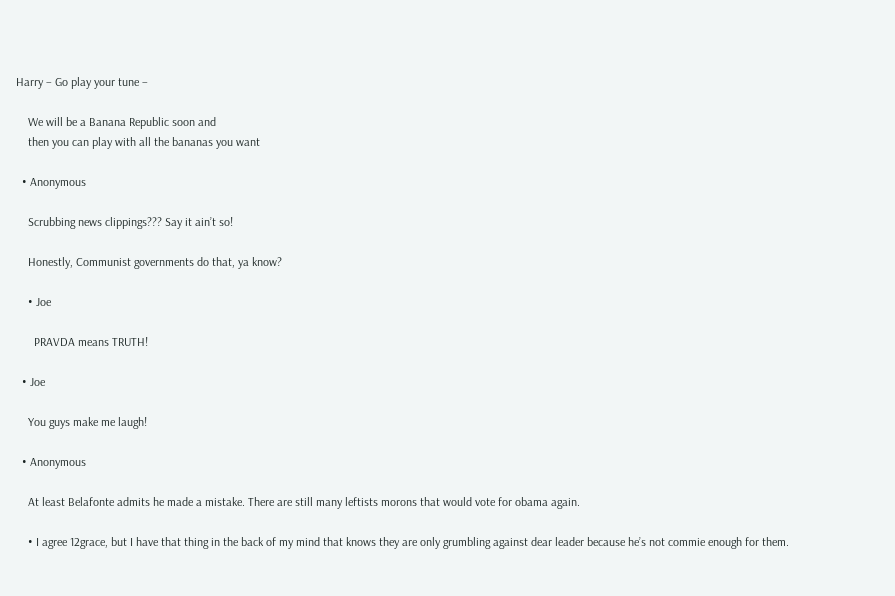Harry – Go play your tune –

    We will be a Banana Republic soon and
    then you can play with all the bananas you want

  • Anonymous

    Scrubbing news clippings??? Say it ain’t so!

    Honestly, Communist governments do that, ya know?

    • Joe

      PRAVDA means TRUTH!

  • Joe

    You guys make me laugh!

  • Anonymous

    At least Belafonte admits he made a mistake. There are still many leftists morons that would vote for obama again.

    • I agree 12grace, but I have that thing in the back of my mind that knows they are only grumbling against dear leader because he’s not commie enough for them.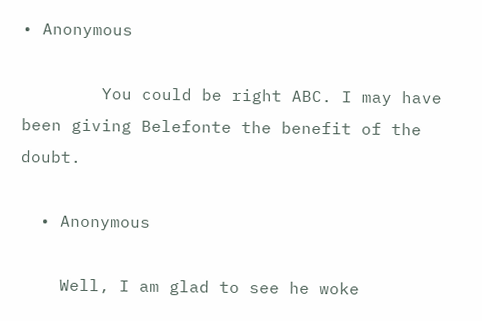• Anonymous

        You could be right ABC. I may have been giving Belefonte the benefit of the doubt.

  • Anonymous

    Well, I am glad to see he woke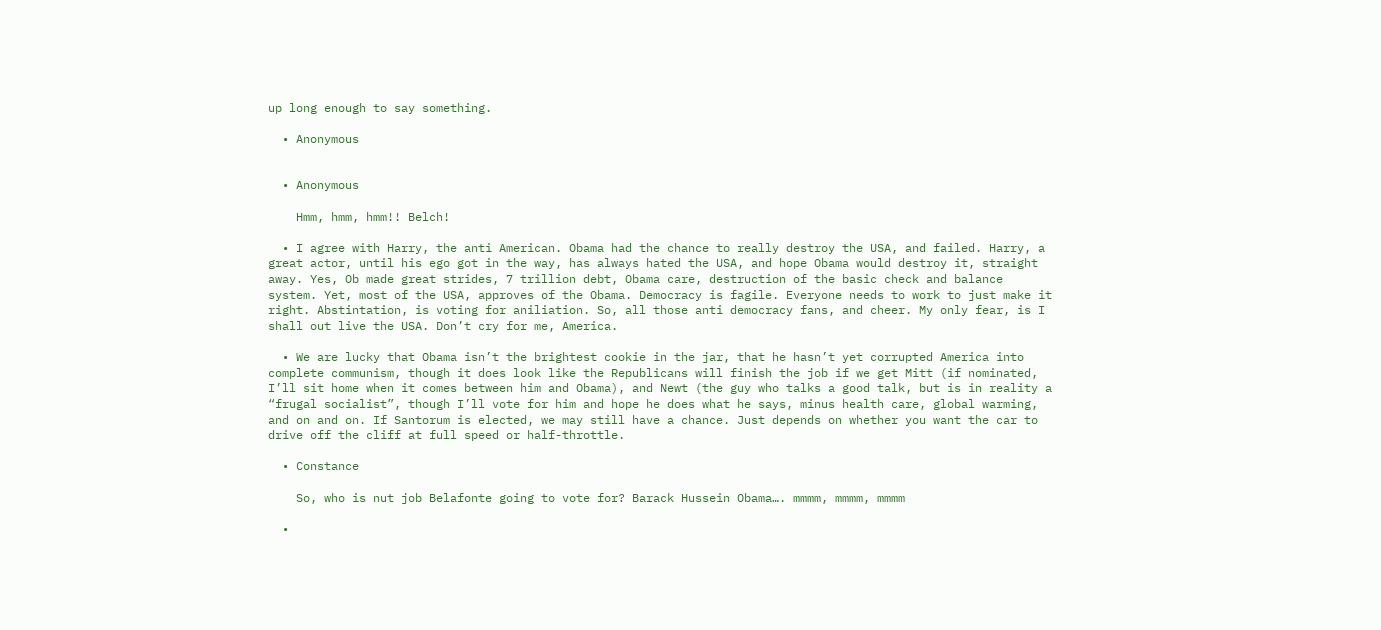up long enough to say something.

  • Anonymous


  • Anonymous

    Hmm, hmm, hmm!! Belch!

  • I agree with Harry, the anti American. Obama had the chance to really destroy the USA, and failed. Harry, a great actor, until his ego got in the way, has always hated the USA, and hope Obama would destroy it, straight away. Yes, Ob made great strides, 7 trillion debt, Obama care, destruction of the basic check and balance system. Yet, most of the USA, approves of the Obama. Democracy is fagile. Everyone needs to work to just make it right. Abstintation, is voting for aniliation. So, all those anti democracy fans, and cheer. My only fear, is I shall out live the USA. Don’t cry for me, America.

  • We are lucky that Obama isn’t the brightest cookie in the jar, that he hasn’t yet corrupted America into complete communism, though it does look like the Republicans will finish the job if we get Mitt (if nominated, I’ll sit home when it comes between him and Obama), and Newt (the guy who talks a good talk, but is in reality a “frugal socialist”, though I’ll vote for him and hope he does what he says, minus health care, global warming, and on and on. If Santorum is elected, we may still have a chance. Just depends on whether you want the car to drive off the cliff at full speed or half-throttle.

  • Constance

    So, who is nut job Belafonte going to vote for? Barack Hussein Obama…. mmmm, mmmm, mmmm

  •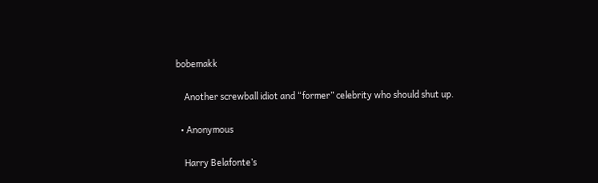bobemakk

    Another screwball idiot and “former” celebrity who should shut up.

  • Anonymous

    Harry Belafonte’s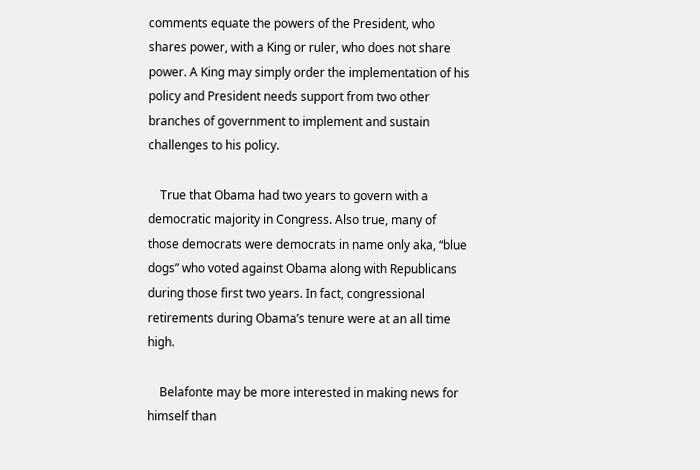comments equate the powers of the President, who shares power, with a King or ruler, who does not share power. A King may simply order the implementation of his policy and President needs support from two other branches of government to implement and sustain challenges to his policy.

    True that Obama had two years to govern with a democratic majority in Congress. Also true, many of those democrats were democrats in name only aka, “blue dogs” who voted against Obama along with Republicans during those first two years. In fact, congressional retirements during Obama’s tenure were at an all time high.

    Belafonte may be more interested in making news for himself than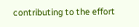contributing to the effort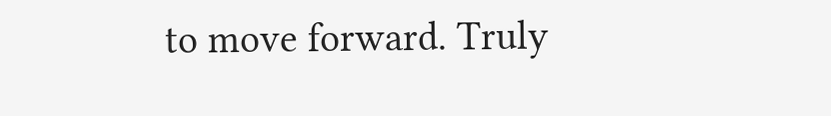to move forward. Truly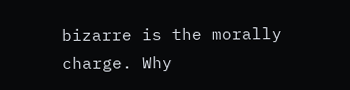bizarre is the morally charge. Why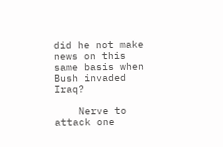did he not make news on this same basis when Bush invaded Iraq?

    Nerve to attack one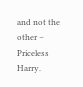and not the other – Priceless Harry.